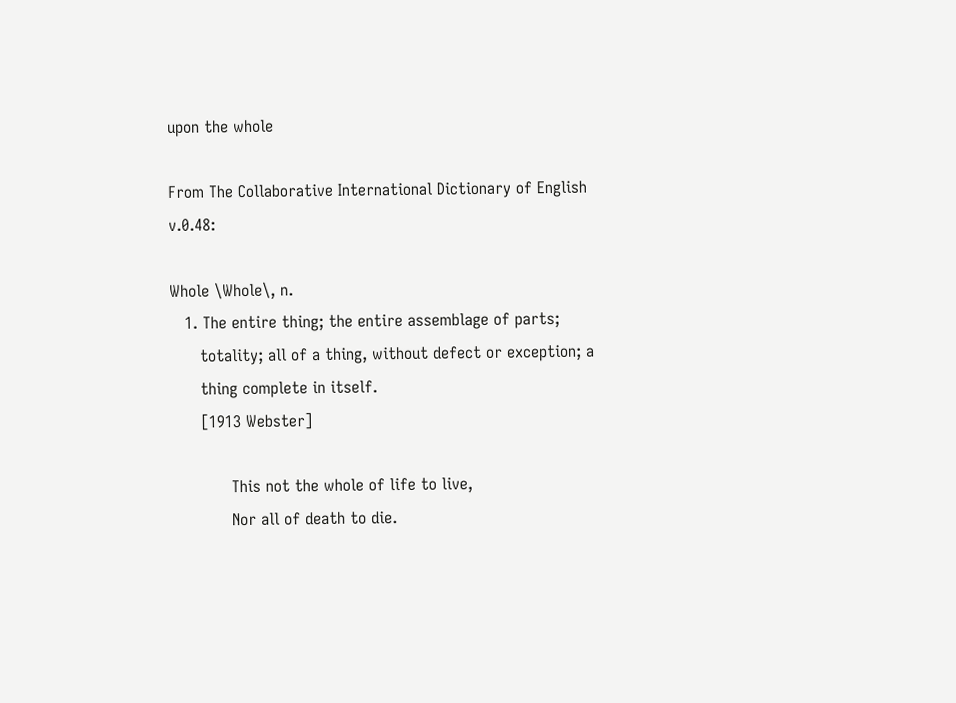upon the whole

From The Collaborative International Dictionary of English v.0.48:

Whole \Whole\, n.
   1. The entire thing; the entire assemblage of parts;
      totality; all of a thing, without defect or exception; a
      thing complete in itself.
      [1913 Webster]

            This not the whole of life to live,
            Nor all of death to die.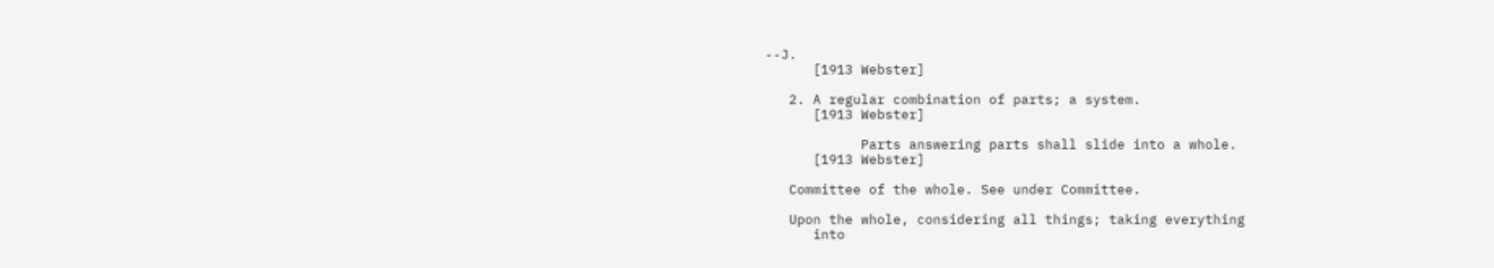--J.
      [1913 Webster]

   2. A regular combination of parts; a system.
      [1913 Webster]

            Parts answering parts shall slide into a whole.
      [1913 Webster]

   Committee of the whole. See under Committee.

   Upon the whole, considering all things; taking everything
      into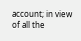account; in view of all the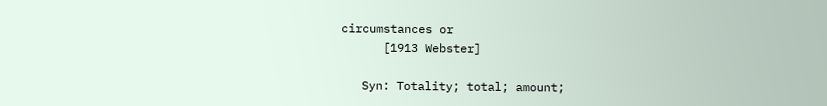circumstances or
      [1913 Webster]

   Syn: Totality; total; amount;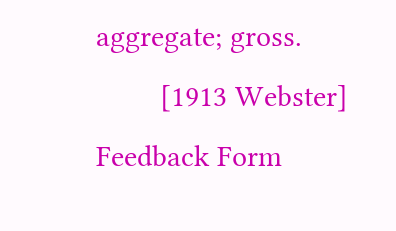aggregate; gross.
        [1913 Webster]
Feedback Form